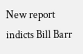New report indicts Bill Barr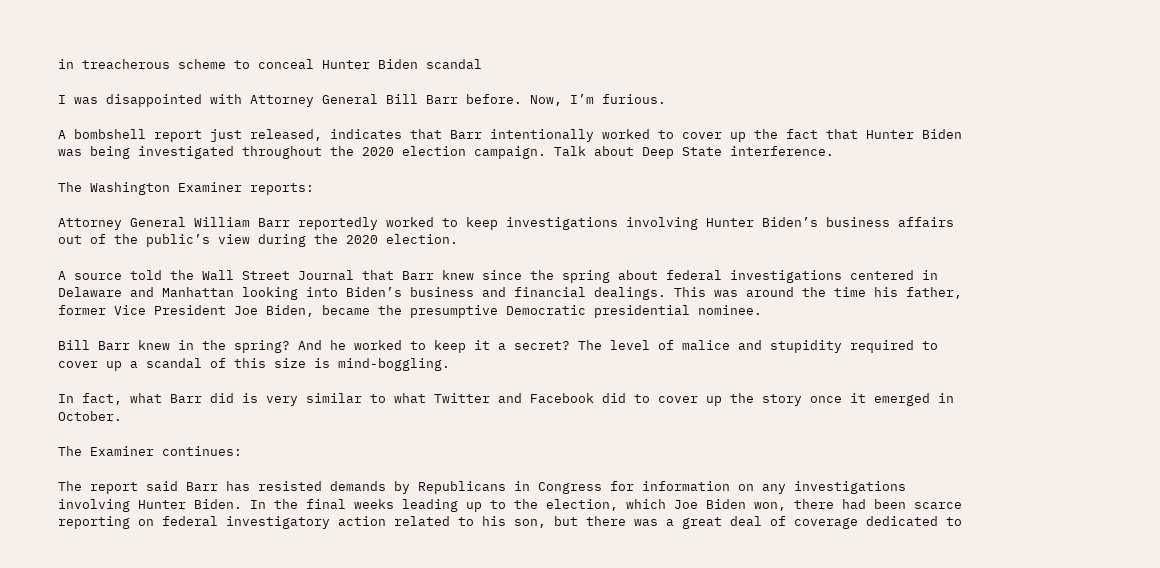in treacherous scheme to conceal Hunter Biden scandal

I was disappointed with Attorney General Bill Barr before. Now, I’m furious.

A bombshell report just released, indicates that Barr intentionally worked to cover up the fact that Hunter Biden was being investigated throughout the 2020 election campaign. Talk about Deep State interference.

The Washington Examiner reports:

Attorney General William Barr reportedly worked to keep investigations involving Hunter Biden’s business affairs out of the public’s view during the 2020 election.

A source told the Wall Street Journal that Barr knew since the spring about federal investigations centered in Delaware and Manhattan looking into Biden’s business and financial dealings. This was around the time his father, former Vice President Joe Biden, became the presumptive Democratic presidential nominee.

Bill Barr knew in the spring? And he worked to keep it a secret? The level of malice and stupidity required to cover up a scandal of this size is mind-boggling.

In fact, what Barr did is very similar to what Twitter and Facebook did to cover up the story once it emerged in October.

The Examiner continues:

The report said Barr has resisted demands by Republicans in Congress for information on any investigations involving Hunter Biden. In the final weeks leading up to the election, which Joe Biden won, there had been scarce reporting on federal investigatory action related to his son, but there was a great deal of coverage dedicated to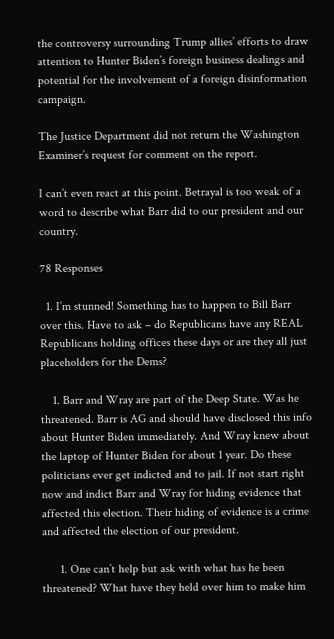the controversy surrounding Trump allies’ efforts to draw attention to Hunter Biden’s foreign business dealings and potential for the involvement of a foreign disinformation campaign.

The Justice Department did not return the Washington Examiner’s request for comment on the report.

I can’t even react at this point. Betrayal is too weak of a word to describe what Barr did to our president and our country.

78 Responses

  1. I’m stunned! Something has to happen to Bill Barr over this. Have to ask – do Republicans have any REAL Republicans holding offices these days or are they all just placeholders for the Dems?

    1. Barr and Wray are part of the Deep State. Was he threatened. Barr is AG and should have disclosed this info about Hunter Biden immediately. And Wray knew about the laptop of Hunter Biden for about 1 year. Do these politicians ever get indicted and to jail. If not start right now and indict Barr and Wray for hiding evidence that affected this election. Their hiding of evidence is a crime and affected the election of our president.

      1. One can’t help but ask with what has he been threatened? What have they held over him to make him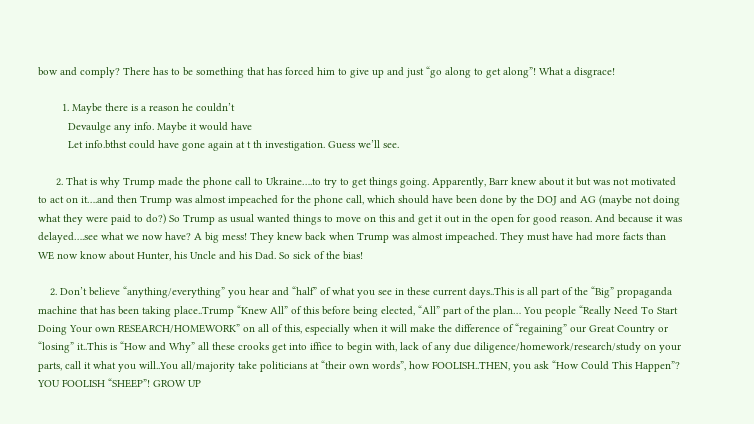bow and comply? There has to be something that has forced him to give up and just “go along to get along”! What a disgrace!

        1. Maybe there is a reason he couldn’t
          Devaulge any info. Maybe it would have
          Let info.bthst could have gone again at t th investigation. Guess we’ll see.

      2. That is why Trump made the phone call to Ukraine….to try to get things going. Apparently, Barr knew about it but was not motivated to act on it….and then Trump was almost impeached for the phone call, which should have been done by the DOJ and AG (maybe not doing what they were paid to do?) So Trump as usual wanted things to move on this and get it out in the open for good reason. And because it was delayed….see what we now have? A big mess! They knew back when Trump was almost impeached. They must have had more facts than WE now know about Hunter, his Uncle and his Dad. So sick of the bias!

    2. Don’t believe “anything/everything” you hear and “half” of what you see in these current days..This is all part of the “Big” propaganda machine that has been taking place..Trump “Knew All” of this before being elected, “All” part of the plan… You people “Really Need To Start Doing Your own RESEARCH/HOMEWORK” on all of this, especially when it will make the difference of “regaining” our Great Country or “losing” it..This is “How and Why” all these crooks get into iffice to begin with, lack of any due diligence/homework/research/study on your parts, call it what you will..You all/majority take politicians at “their own words”, how FOOLISH..THEN, you ask “How Could This Happen”? YOU FOOLISH “SHEEP”! GROW UP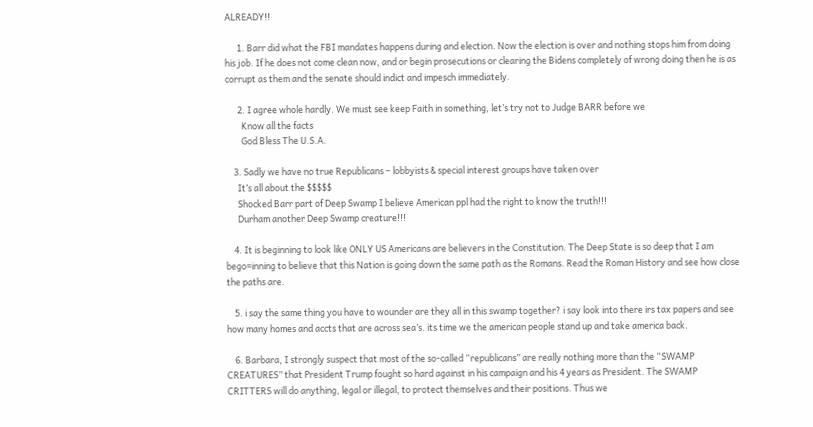ALREADY!!

      1. Barr did what the FBI mandates happens during and election. Now the election is over and nothing stops him from doing his job. If he does not come clean now, and or begin prosecutions or clearing the Bidens completely of wrong doing then he is as corrupt as them and the senate should indict and impesch immediately.

      2. I agree whole hardly. We must see keep Faith in something, let’s try not to Judge BARR before we
        Know all the facts
        God Bless The U.S.A.

    3. Sadly we have no true Republicans – lobbyists & special interest groups have taken over
      It’s all about the $$$$$
      Shocked Barr part of Deep Swamp I believe American ppl had the right to know the truth!!!
      Durham another Deep Swamp creature!!!

    4. It is beginning to look like ONLY US Americans are believers in the Constitution. The Deep State is so deep that I am bego=inning to believe that this Nation is going down the same path as the Romans. Read the Roman History and see how close the paths are.

    5. i say the same thing you have to wounder are they all in this swamp together? i say look into there irs tax papers and see how many homes and accts that are across sea’s. its time we the american people stand up and take america back.

    6. Barbara, I strongly suspect that most of the so-called “republicans” are really nothing more than the “SWAMP CREATURES” that President Trump fought so hard against in his campaign and his 4 years as President. The SWAMP CRITTERS will do anything, legal or illegal, to protect themselves and their positions. Thus we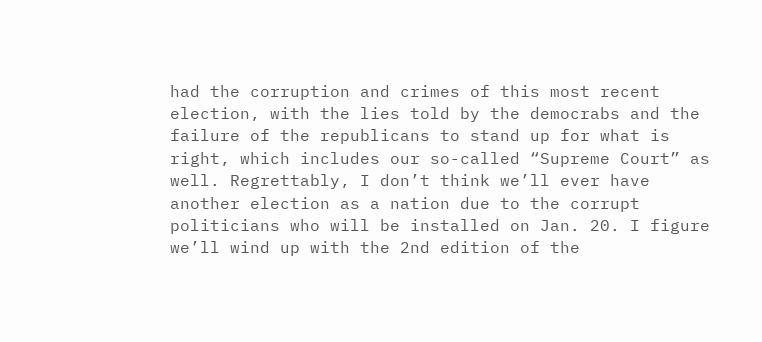had the corruption and crimes of this most recent election, with the lies told by the democrabs and the failure of the republicans to stand up for what is right, which includes our so-called “Supreme Court” as well. Regrettably, I don’t think we’ll ever have another election as a nation due to the corrupt politicians who will be installed on Jan. 20. I figure we’ll wind up with the 2nd edition of the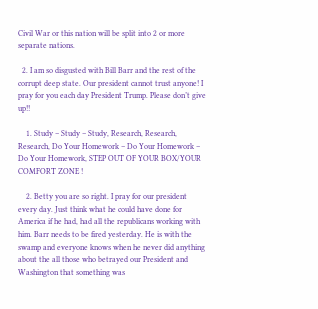Civil War or this nation will be split into 2 or more separate nations.

  2. I am so disgusted with Bill Barr and the rest of the corrupt deep state. Our president cannot trust anyone! I pray for you each day President Trump. Please don’t give up!!

    1. Study – Study – Study, Research, Research, Research, Do Your Homework – Do Your Homework – Do Your Homework, STEP OUT OF YOUR BOX/YOUR COMFORT ZONE !

    2. Betty you are so right. I pray for our president every day. Just think what he could have done for America if he had, had all the republicans working with him. Barr needs to be fired yesterday. He is with the swamp and everyone knows when he never did anything about the all those who betrayed our President and Washington that something was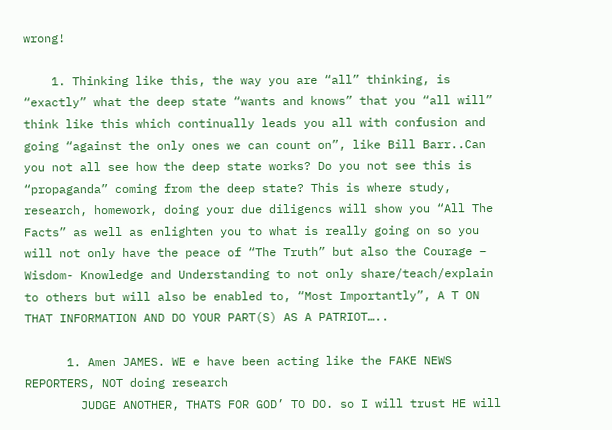wrong!

    1. Thinking like this, the way you are “all” thinking, is “exactly” what the deep state “wants and knows” that you “all will” think like this which continually leads you all with confusion and going “against the only ones we can count on”, like Bill Barr..Can you not all see how the deep state works? Do you not see this is “propaganda” coming from the deep state? This is where study, research, homework, doing your due diligencs will show you “All The Facts” as well as enlighten you to what is really going on so you will not only have the peace of “The Truth” but also the Courage – Wisdom- Knowledge and Understanding to not only share/teach/explain to others but will also be enabled to, “Most Importantly”, A T ON THAT INFORMATION AND DO YOUR PART(S) AS A PATRIOT…..

      1. Amen JAMES. WE e have been acting like the FAKE NEWS REPORTERS, NOT doing research
        JUDGE ANOTHER, THATS FOR GOD’ TO DO. so I will trust HE will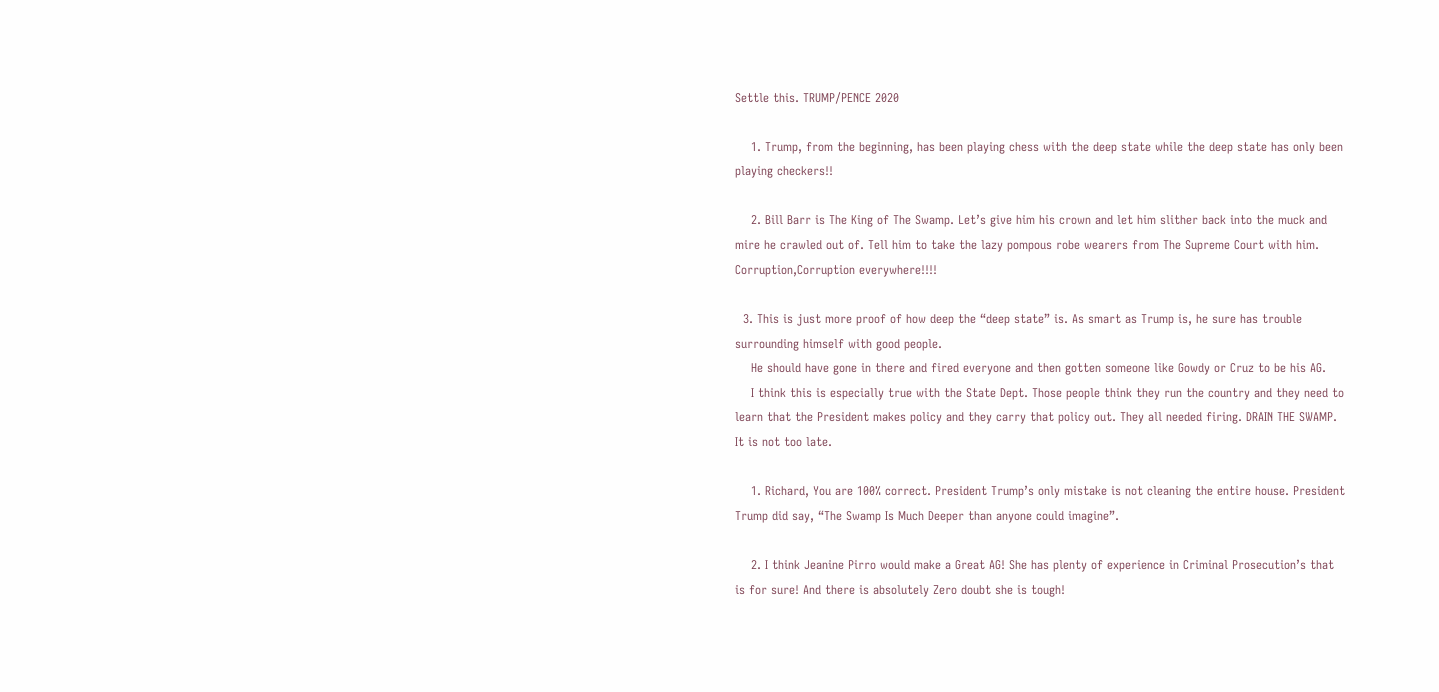Settle this. TRUMP/PENCE 2020

    1. Trump, from the beginning, has been playing chess with the deep state while the deep state has only been playing checkers!!

    2. Bill Barr is The King of The Swamp. Let’s give him his crown and let him slither back into the muck and mire he crawled out of. Tell him to take the lazy pompous robe wearers from The Supreme Court with him. Corruption,Corruption everywhere!!!!

  3. This is just more proof of how deep the “deep state” is. As smart as Trump is, he sure has trouble surrounding himself with good people.
    He should have gone in there and fired everyone and then gotten someone like Gowdy or Cruz to be his AG.
    I think this is especially true with the State Dept. Those people think they run the country and they need to learn that the President makes policy and they carry that policy out. They all needed firing. DRAIN THE SWAMP. It is not too late.

    1. Richard, You are 100% correct. President Trump’s only mistake is not cleaning the entire house. President Trump did say, “The Swamp Is Much Deeper than anyone could imagine”.

    2. I think Jeanine Pirro would make a Great AG! She has plenty of experience in Criminal Prosecution’s that is for sure! And there is absolutely Zero doubt she is tough!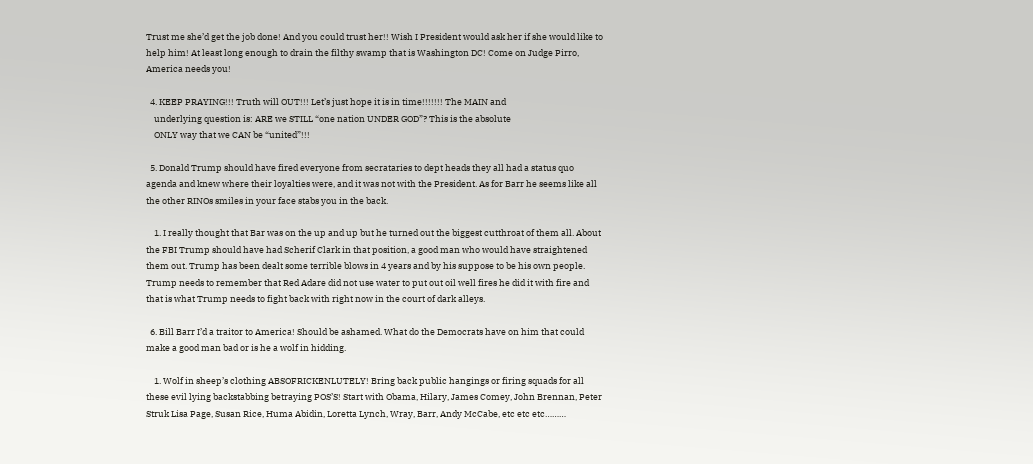Trust me she’d get the job done! And you could trust her!! Wish I President would ask her if she would like to help him! At least long enough to drain the filthy swamp that is Washington DC! Come on Judge Pirro, America needs you!

  4. KEEP PRAYING!!! Truth will OUT!!! Let’s just hope it is in time!!!!!!! The MAIN and
    underlying question is: ARE we STILL “one nation UNDER GOD”? This is the absolute
    ONLY way that we CAN be “united”!!!

  5. Donald Trump should have fired everyone from secrataries to dept heads they all had a status quo agenda and knew where their loyalties were, and it was not with the President. As for Barr he seems like all the other RINOs smiles in your face stabs you in the back.

    1. I really thought that Bar was on the up and up but he turned out the biggest cutthroat of them all. About the FBI Trump should have had Scherif Clark in that position, a good man who would have straightened them out. Trump has been dealt some terrible blows in 4 years and by his suppose to be his own people. Trump needs to remember that Red Adare did not use water to put out oil well fires he did it with fire and that is what Trump needs to fight back with right now in the court of dark alleys.

  6. Bill Barr I’d a traitor to America! Should be ashamed. What do the Democrats have on him that could make a good man bad or is he a wolf in hidding.

    1. Wolf in sheep’s clothing ABSOFRICKENLUTELY! Bring back public hangings or firing squads for all these evil lying backstabbing betraying POS’S! Start with Obama, Hilary, James Comey, John Brennan, Peter Struk Lisa Page, Susan Rice, Huma Abidin, Loretta Lynch, Wray, Barr, Andy McCabe, etc etc etc………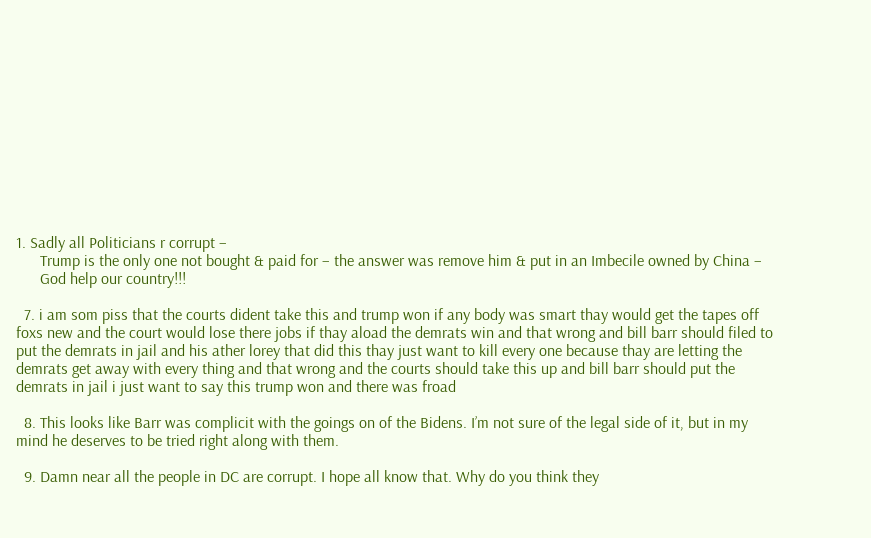1. Sadly all Politicians r corrupt –
      Trump is the only one not bought & paid for – the answer was remove him & put in an Imbecile owned by China –
      God help our country!!!

  7. i am som piss that the courts dident take this and trump won if any body was smart thay would get the tapes off foxs new and the court would lose there jobs if thay aload the demrats win and that wrong and bill barr should filed to put the demrats in jail and his ather lorey that did this thay just want to kill every one because thay are letting the demrats get away with every thing and that wrong and the courts should take this up and bill barr should put the demrats in jail i just want to say this trump won and there was froad

  8. This looks like Barr was complicit with the goings on of the Bidens. I’m not sure of the legal side of it, but in my mind he deserves to be tried right along with them.

  9. Damn near all the people in DC are corrupt. I hope all know that. Why do you think they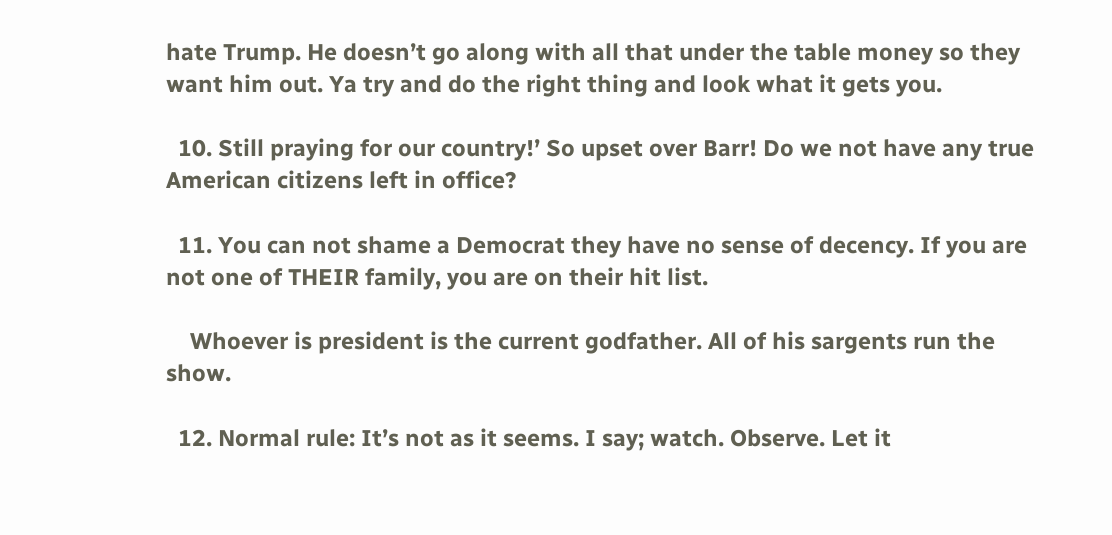hate Trump. He doesn’t go along with all that under the table money so they want him out. Ya try and do the right thing and look what it gets you.

  10. Still praying for our country!’ So upset over Barr! Do we not have any true American citizens left in office?

  11. You can not shame a Democrat they have no sense of decency. If you are not one of THEIR family, you are on their hit list.

    Whoever is president is the current godfather. All of his sargents run the show.

  12. Normal rule: It’s not as it seems. I say; watch. Observe. Let it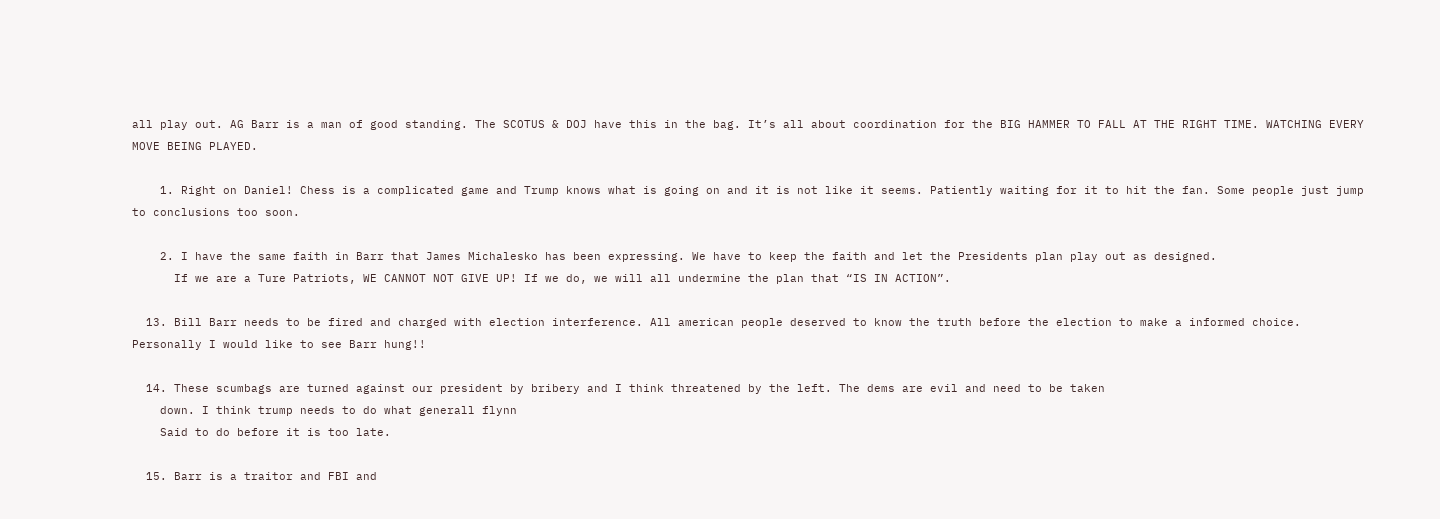all play out. AG Barr is a man of good standing. The SCOTUS & DOJ have this in the bag. It’s all about coordination for the BIG HAMMER TO FALL AT THE RIGHT TIME. WATCHING EVERY MOVE BEING PLAYED.

    1. Right on Daniel! Chess is a complicated game and Trump knows what is going on and it is not like it seems. Patiently waiting for it to hit the fan. Some people just jump to conclusions too soon.

    2. I have the same faith in Barr that James Michalesko has been expressing. We have to keep the faith and let the Presidents plan play out as designed.
      If we are a Ture Patriots, WE CANNOT NOT GIVE UP! If we do, we will all undermine the plan that “IS IN ACTION”.

  13. Bill Barr needs to be fired and charged with election interference. All american people deserved to know the truth before the election to make a informed choice. Personally I would like to see Barr hung!!

  14. These scumbags are turned against our president by bribery and I think threatened by the left. The dems are evil and need to be taken
    down. I think trump needs to do what generall flynn
    Said to do before it is too late.

  15. Barr is a traitor and FBI and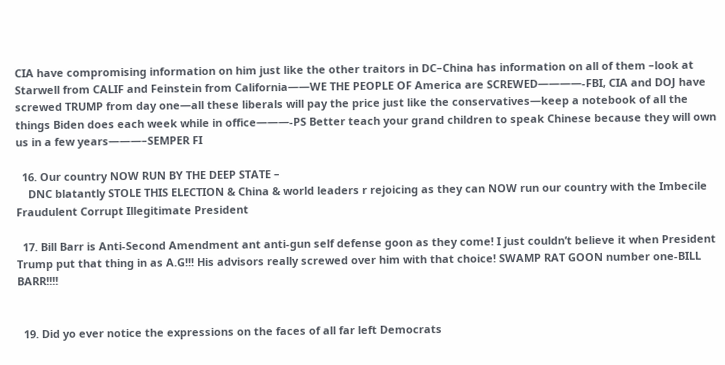CIA have compromising information on him just like the other traitors in DC–China has information on all of them –look at Starwell from CALIF and Feinstein from California——WE THE PEOPLE OF America are SCREWED————-FBI, CIA and DOJ have screwed TRUMP from day one—all these liberals will pay the price just like the conservatives—keep a notebook of all the things Biden does each week while in office———-PS Better teach your grand children to speak Chinese because they will own us in a few years———–SEMPER FI

  16. Our country NOW RUN BY THE DEEP STATE –
    DNC blatantly STOLE THIS ELECTION & China & world leaders r rejoicing as they can NOW run our country with the Imbecile Fraudulent Corrupt Illegitimate President

  17. Bill Barr is Anti-Second Amendment ant anti-gun self defense goon as they come! I just couldn’t believe it when President Trump put that thing in as A.G!!! His advisors really screwed over him with that choice! SWAMP RAT GOON number one-BILL BARR!!!!


  19. Did yo ever notice the expressions on the faces of all far left Democrats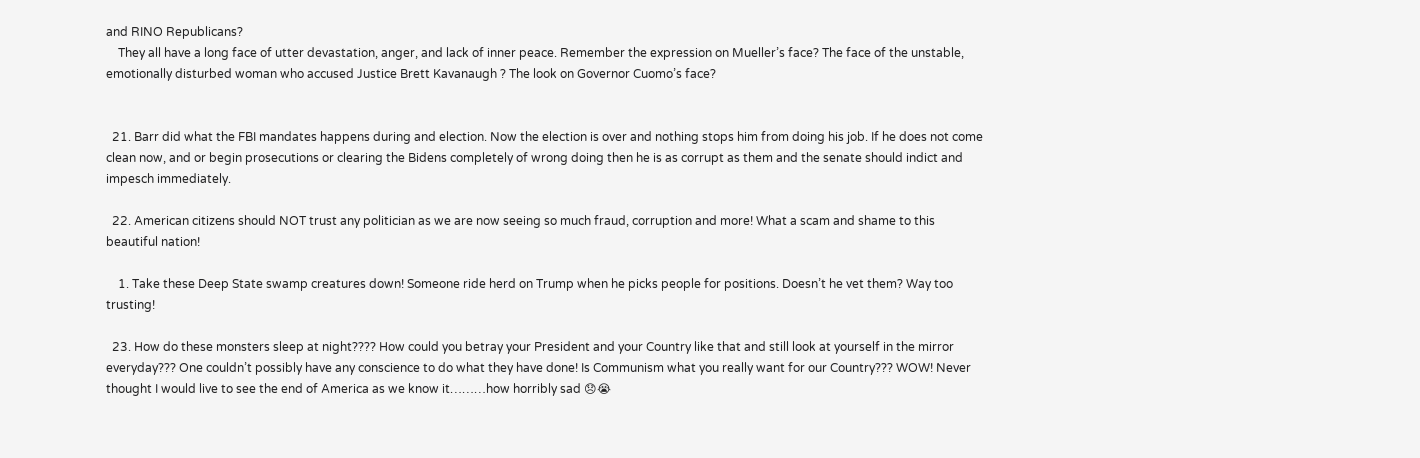and RINO Republicans?
    They all have a long face of utter devastation, anger, and lack of inner peace. Remember the expression on Mueller’s face? The face of the unstable, emotionally disturbed woman who accused Justice Brett Kavanaugh ? The look on Governor Cuomo’s face?


  21. Barr did what the FBI mandates happens during and election. Now the election is over and nothing stops him from doing his job. If he does not come clean now, and or begin prosecutions or clearing the Bidens completely of wrong doing then he is as corrupt as them and the senate should indict and impesch immediately.

  22. American citizens should NOT trust any politician as we are now seeing so much fraud, corruption and more! What a scam and shame to this beautiful nation!

    1. Take these Deep State swamp creatures down! Someone ride herd on Trump when he picks people for positions. Doesn’t he vet them? Way too trusting!

  23. How do these monsters sleep at night???? How could you betray your President and your Country like that and still look at yourself in the mirror everyday??? One couldn’t possibly have any conscience to do what they have done! Is Communism what you really want for our Country??? WOW! Never thought I would live to see the end of America as we know it………how horribly sad 😞😭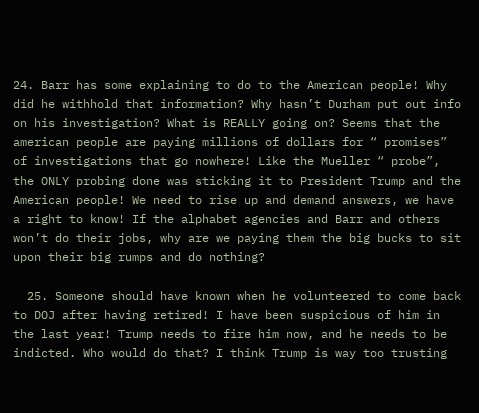24. Barr has some explaining to do to the American people! Why did he withhold that information? Why hasn’t Durham put out info on his investigation? What is REALLY going on? Seems that the american people are paying millions of dollars for “ promises” of investigations that go nowhere! Like the Mueller “ probe”, the ONLY probing done was sticking it to President Trump and the American people! We need to rise up and demand answers, we have a right to know! If the alphabet agencies and Barr and others won’t do their jobs, why are we paying them the big bucks to sit upon their big rumps and do nothing?

  25. Someone should have known when he volunteered to come back to DOJ after having retired! I have been suspicious of him in the last year! Trump needs to fire him now, and he needs to be indicted. Who would do that? I think Trump is way too trusting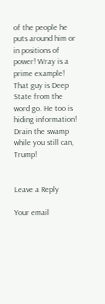of the people he puts around him or in positions of power! Wray is a prime example! That guy is Deep State from the word go. He too is hiding information! Drain the swamp while you still can, Trump!


Leave a Reply

Your email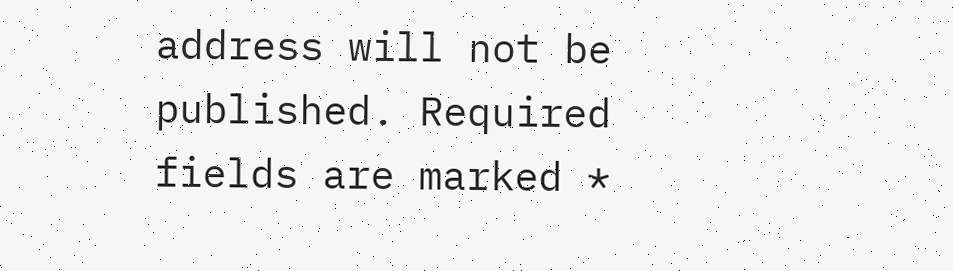address will not be published. Required fields are marked *